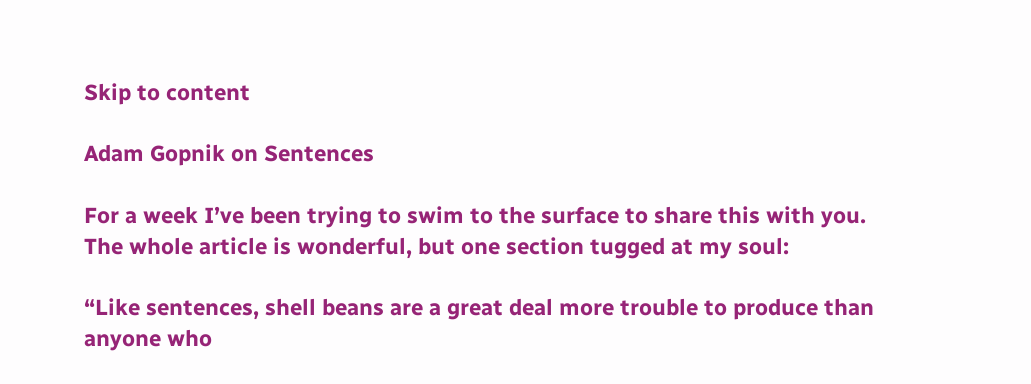Skip to content

Adam Gopnik on Sentences

For a week I’ve been trying to swim to the surface to share this with you. The whole article is wonderful, but one section tugged at my soul:

“Like sentences, shell beans are a great deal more trouble to produce than anyone who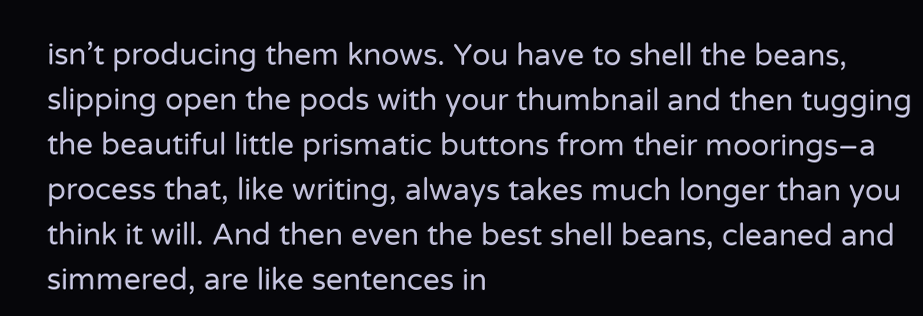isn’t producing them knows. You have to shell the beans, slipping open the pods with your thumbnail and then tugging the beautiful little prismatic buttons from their moorings–a process that, like writing, always takes much longer than you think it will. And then even the best shell beans, cleaned and simmered, are like sentences in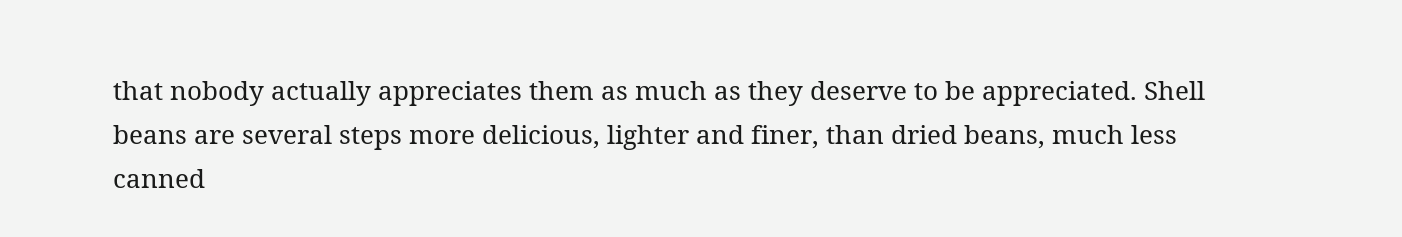that nobody actually appreciates them as much as they deserve to be appreciated. Shell beans are several steps more delicious, lighter and finer, than dried beans, much less canned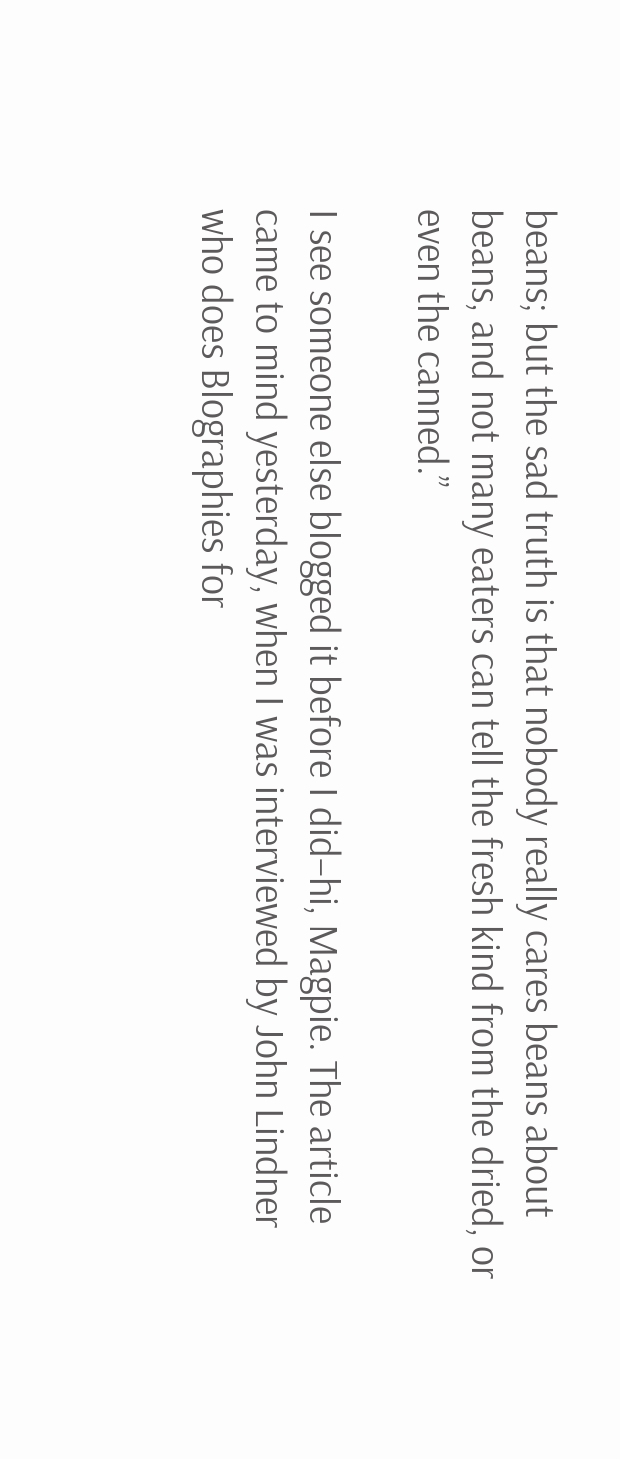beans; but the sad truth is that nobody really cares beans about beans, and not many eaters can tell the fresh kind from the dried, or even the canned.”

I see someone else blogged it before I did–hi, Magpie. The article came to mind yesterday, when I was interviewed by John Lindner who does Blographies for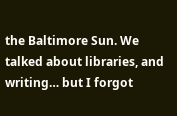the Baltimore Sun. We talked about libraries, and writing… but I forgot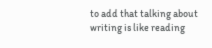to add that talking about writing is like reading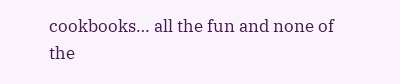cookbooks… all the fun and none of the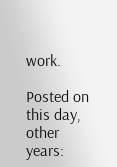work.

Posted on this day, other years: